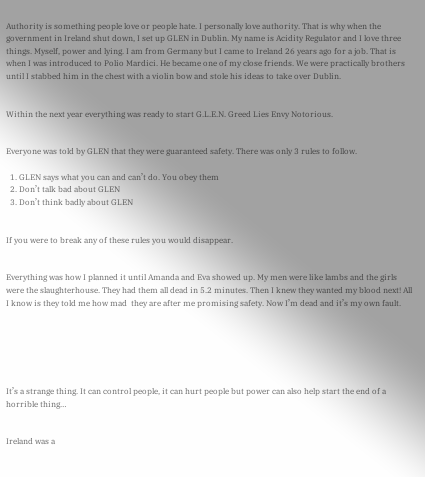Authority is something people love or people hate. I personally love authority. That is why when the government in Ireland shut down, I set up GLEN in Dublin. My name is Acidity Regulator and I love three things. Myself, power and lying. I am from Germany but I came to Ireland 26 years ago for a job. That is when I was introduced to Polio Mardici. He became one of my close friends. We were practically brothers until I stabbed him in the chest with a violin bow and stole his ideas to take over Dublin.


Within the next year everything was ready to start G.L.E.N. Greed Lies Envy Notorious.


Everyone was told by GLEN that they were guaranteed safety. There was only 3 rules to follow.

  1. GLEN says what you can and can’t do. You obey them
  2. Don’t talk bad about GLEN
  3. Don’t think badly about GLEN


If you were to break any of these rules you would disappear.


Everything was how I planned it until Amanda and Eva showed up. My men were like lambs and the girls were the slaughterhouse. They had them all dead in 5.2 minutes. Then I knew they wanted my blood next! All I know is they told me how mad  they are after me promising safety. Now I’m dead and it’s my own fault.






It’s a strange thing. It can control people, it can hurt people but power can also help start the end of a horrible thing…


Ireland was a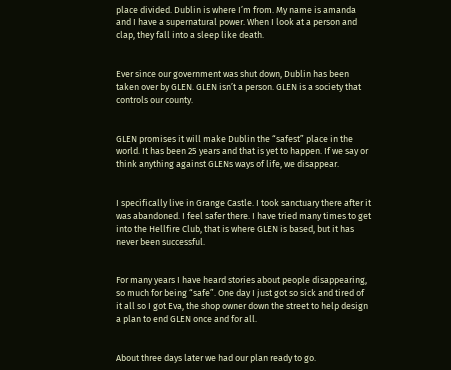place divided. Dublin is where I’m from. My name is amanda and I have a supernatural power. When I look at a person and clap, they fall into a sleep like death.


Ever since our government was shut down, Dublin has been taken over by GLEN. GLEN isn’t a person. GLEN is a society that controls our county.


GLEN promises it will make Dublin the “safest” place in the world. It has been 25 years and that is yet to happen. If we say or think anything against GLENs ways of life, we disappear.


I specifically live in Grange Castle. I took sanctuary there after it was abandoned. I feel safer there. I have tried many times to get into the Hellfire Club, that is where GLEN is based, but it has never been successful.


For many years I have heard stories about people disappearing, so much for being “safe”. One day I just got so sick and tired of it all so I got Eva, the shop owner down the street to help design a plan to end GLEN once and for all.


About three days later we had our plan ready to go.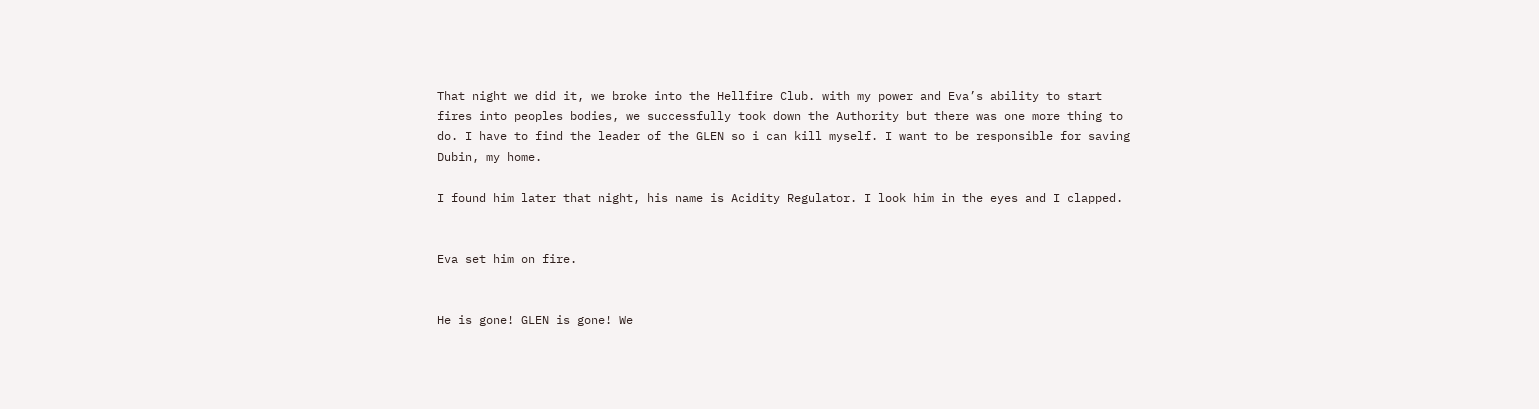That night we did it, we broke into the Hellfire Club. with my power and Eva’s ability to start fires into peoples bodies, we successfully took down the Authority but there was one more thing to do. I have to find the leader of the GLEN so i can kill myself. I want to be responsible for saving Dubin, my home.

I found him later that night, his name is Acidity Regulator. I look him in the eyes and I clapped.


Eva set him on fire.


He is gone! GLEN is gone! We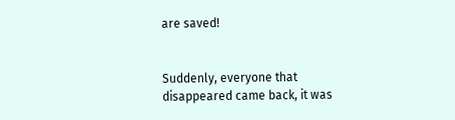are saved!


Suddenly, everyone that disappeared came back, it was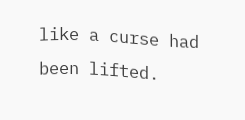like a curse had been lifted.